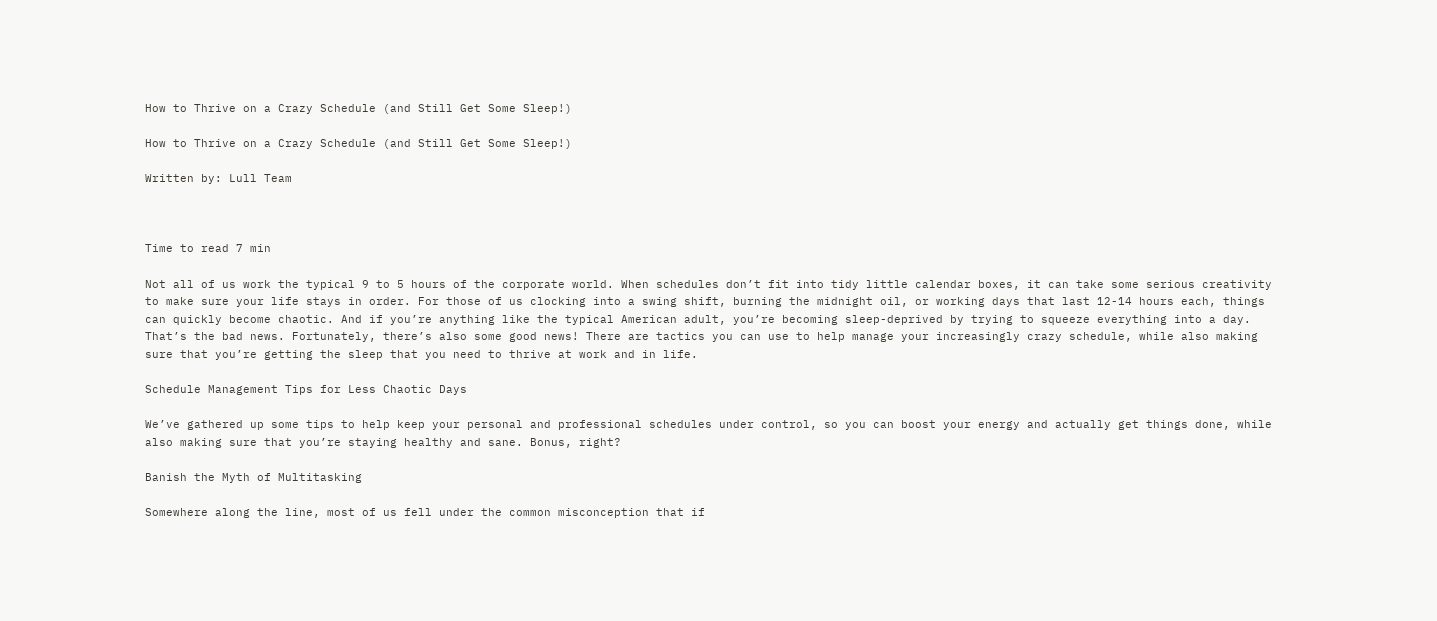How to Thrive on a Crazy Schedule (and Still Get Some Sleep!)

How to Thrive on a Crazy Schedule (and Still Get Some Sleep!)

Written by: Lull Team



Time to read 7 min

Not all of us work the typical 9 to 5 hours of the corporate world. When schedules don’t fit into tidy little calendar boxes, it can take some serious creativity to make sure your life stays in order. For those of us clocking into a swing shift, burning the midnight oil, or working days that last 12-14 hours each, things can quickly become chaotic. And if you’re anything like the typical American adult, you’re becoming sleep-deprived by trying to squeeze everything into a day. That’s the bad news. Fortunately, there’s also some good news! There are tactics you can use to help manage your increasingly crazy schedule, while also making sure that you’re getting the sleep that you need to thrive at work and in life.

Schedule Management Tips for Less Chaotic Days

We’ve gathered up some tips to help keep your personal and professional schedules under control, so you can boost your energy and actually get things done, while also making sure that you’re staying healthy and sane. Bonus, right?

Banish the Myth of Multitasking

Somewhere along the line, most of us fell under the common misconception that if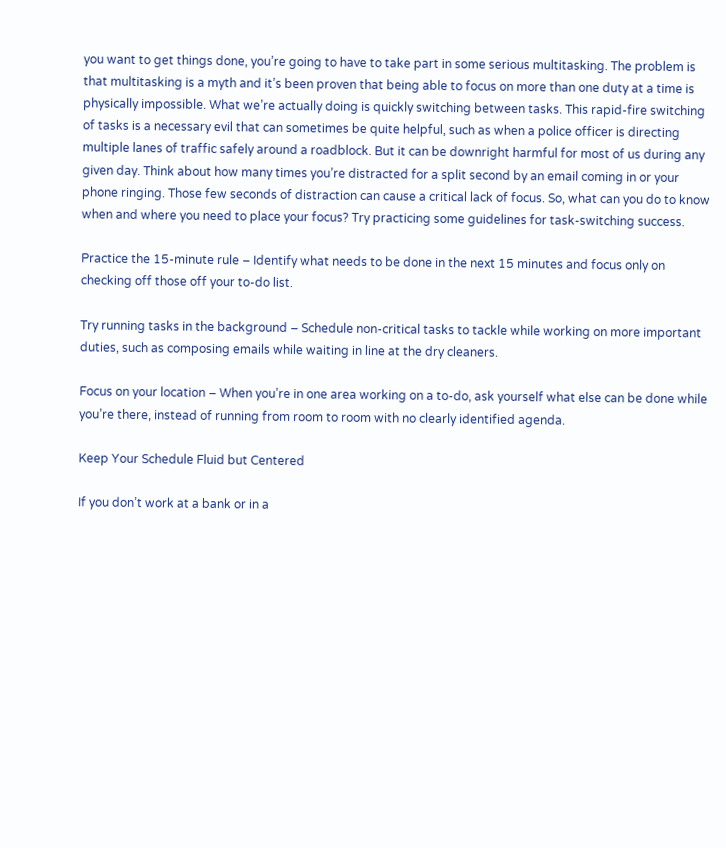you want to get things done, you’re going to have to take part in some serious multitasking. The problem is that multitasking is a myth and it’s been proven that being able to focus on more than one duty at a time is physically impossible. What we’re actually doing is quickly switching between tasks. This rapid-fire switching of tasks is a necessary evil that can sometimes be quite helpful, such as when a police officer is directing multiple lanes of traffic safely around a roadblock. But it can be downright harmful for most of us during any given day. Think about how many times you’re distracted for a split second by an email coming in or your phone ringing. Those few seconds of distraction can cause a critical lack of focus. So, what can you do to know when and where you need to place your focus? Try practicing some guidelines for task-switching success.

Practice the 15-minute rule – Identify what needs to be done in the next 15 minutes and focus only on checking off those off your to-do list.

Try running tasks in the background – Schedule non-critical tasks to tackle while working on more important duties, such as composing emails while waiting in line at the dry cleaners.

Focus on your location – When you’re in one area working on a to-do, ask yourself what else can be done while you’re there, instead of running from room to room with no clearly identified agenda.

Keep Your Schedule Fluid but Centered

If you don’t work at a bank or in a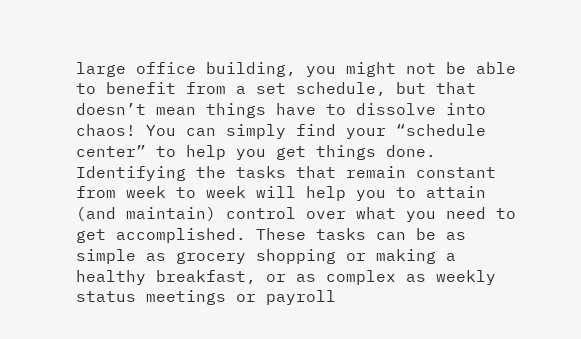large office building, you might not be able to benefit from a set schedule, but that doesn’t mean things have to dissolve into chaos! You can simply find your “schedule center” to help you get things done. Identifying the tasks that remain constant from week to week will help you to attain (and maintain) control over what you need to get accomplished. These tasks can be as simple as grocery shopping or making a healthy breakfast, or as complex as weekly status meetings or payroll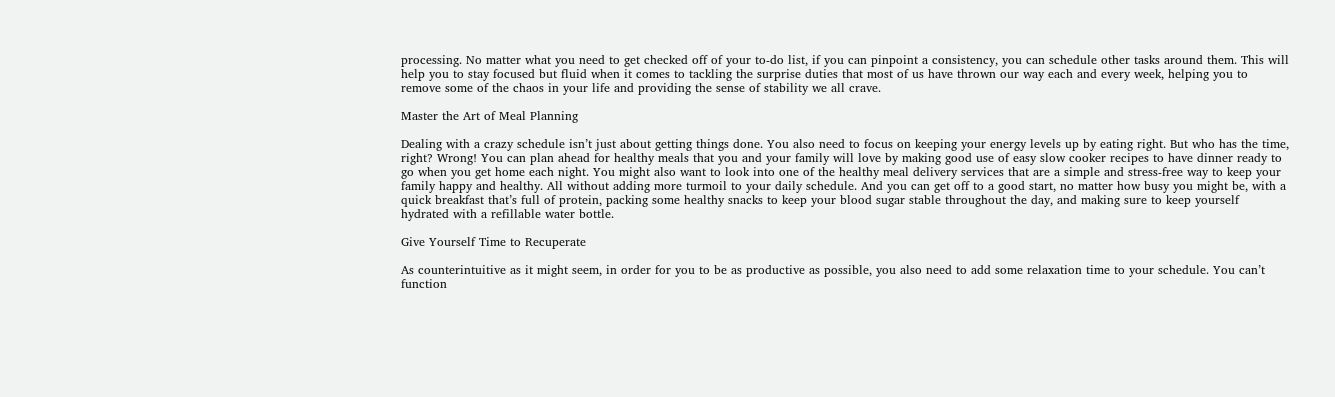processing. No matter what you need to get checked off of your to-do list, if you can pinpoint a consistency, you can schedule other tasks around them. This will help you to stay focused but fluid when it comes to tackling the surprise duties that most of us have thrown our way each and every week, helping you to remove some of the chaos in your life and providing the sense of stability we all crave.

Master the Art of Meal Planning

Dealing with a crazy schedule isn’t just about getting things done. You also need to focus on keeping your energy levels up by eating right. But who has the time, right? Wrong! You can plan ahead for healthy meals that you and your family will love by making good use of easy slow cooker recipes to have dinner ready to go when you get home each night. You might also want to look into one of the healthy meal delivery services that are a simple and stress-free way to keep your family happy and healthy. All without adding more turmoil to your daily schedule. And you can get off to a good start, no matter how busy you might be, with a quick breakfast that’s full of protein, packing some healthy snacks to keep your blood sugar stable throughout the day, and making sure to keep yourself hydrated with a refillable water bottle.

Give Yourself Time to Recuperate

As counterintuitive as it might seem, in order for you to be as productive as possible, you also need to add some relaxation time to your schedule. You can’t function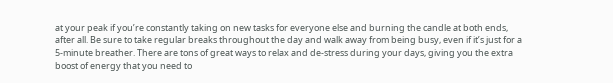at your peak if you’re constantly taking on new tasks for everyone else and burning the candle at both ends, after all. Be sure to take regular breaks throughout the day and walk away from being busy, even if it’s just for a 5-minute breather. There are tons of great ways to relax and de-stress during your days, giving you the extra boost of energy that you need to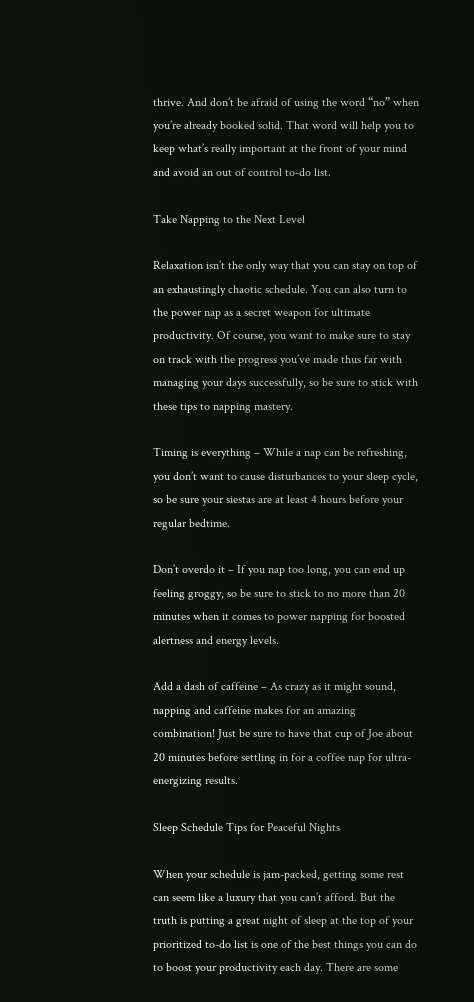thrive. And don’t be afraid of using the word “no” when you’re already booked solid. That word will help you to keep what’s really important at the front of your mind and avoid an out of control to-do list.

Take Napping to the Next Level

Relaxation isn’t the only way that you can stay on top of an exhaustingly chaotic schedule. You can also turn to the power nap as a secret weapon for ultimate productivity. Of course, you want to make sure to stay on track with the progress you’ve made thus far with managing your days successfully, so be sure to stick with these tips to napping mastery.

Timing is everything – While a nap can be refreshing, you don’t want to cause disturbances to your sleep cycle, so be sure your siestas are at least 4 hours before your regular bedtime.

Don’t overdo it – If you nap too long, you can end up feeling groggy, so be sure to stick to no more than 20 minutes when it comes to power napping for boosted alertness and energy levels.

Add a dash of caffeine – As crazy as it might sound, napping and caffeine makes for an amazing combination! Just be sure to have that cup of Joe about 20 minutes before settling in for a coffee nap for ultra-energizing results.

Sleep Schedule Tips for Peaceful Nights

When your schedule is jam-packed, getting some rest can seem like a luxury that you can’t afford. But the truth is putting a great night of sleep at the top of your prioritized to-do list is one of the best things you can do to boost your productivity each day. There are some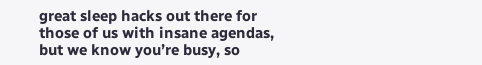great sleep hacks out there for those of us with insane agendas, but we know you’re busy, so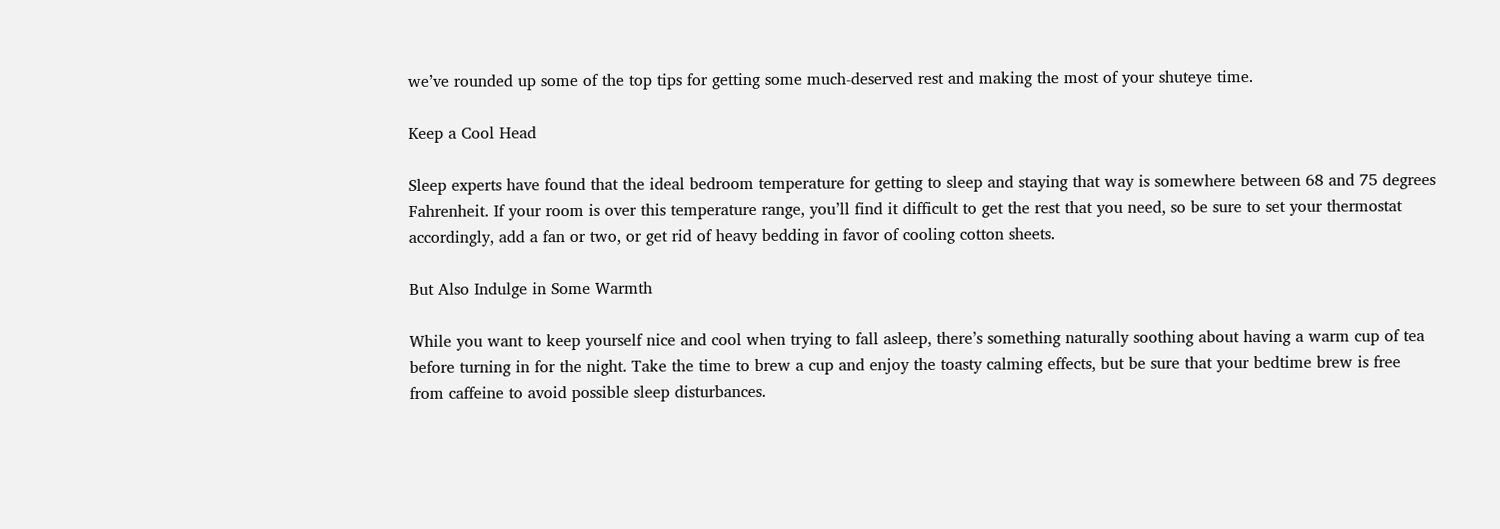we’ve rounded up some of the top tips for getting some much-deserved rest and making the most of your shuteye time.

Keep a Cool Head

Sleep experts have found that the ideal bedroom temperature for getting to sleep and staying that way is somewhere between 68 and 75 degrees Fahrenheit. If your room is over this temperature range, you’ll find it difficult to get the rest that you need, so be sure to set your thermostat accordingly, add a fan or two, or get rid of heavy bedding in favor of cooling cotton sheets.

But Also Indulge in Some Warmth

While you want to keep yourself nice and cool when trying to fall asleep, there’s something naturally soothing about having a warm cup of tea before turning in for the night. Take the time to brew a cup and enjoy the toasty calming effects, but be sure that your bedtime brew is free from caffeine to avoid possible sleep disturbances.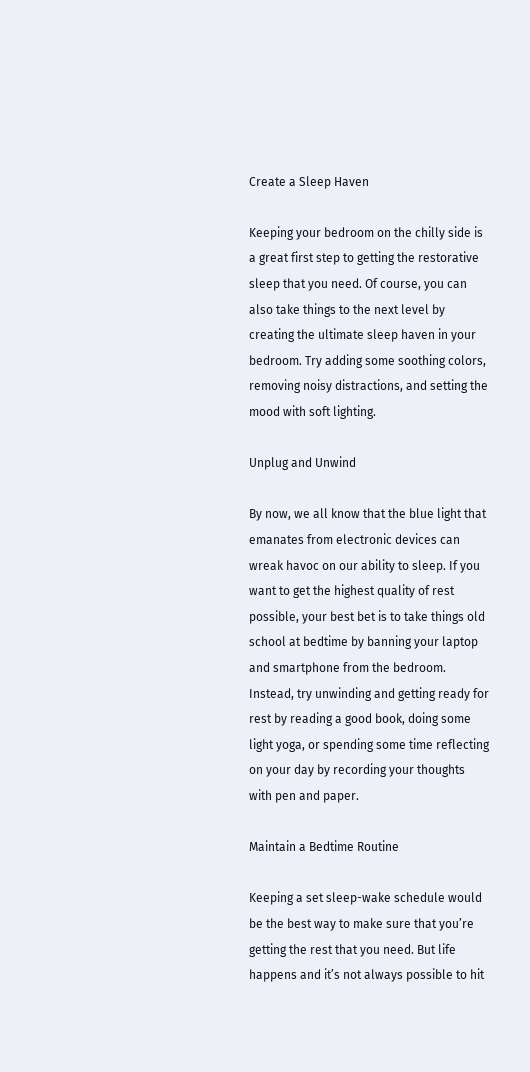Create a Sleep Haven

Keeping your bedroom on the chilly side is a great first step to getting the restorative sleep that you need. Of course, you can also take things to the next level by creating the ultimate sleep haven in your bedroom. Try adding some soothing colors, removing noisy distractions, and setting the mood with soft lighting.

Unplug and Unwind

By now, we all know that the blue light that emanates from electronic devices can wreak havoc on our ability to sleep. If you want to get the highest quality of rest possible, your best bet is to take things old school at bedtime by banning your laptop and smartphone from the bedroom. Instead, try unwinding and getting ready for rest by reading a good book, doing some light yoga, or spending some time reflecting on your day by recording your thoughts with pen and paper.

Maintain a Bedtime Routine

Keeping a set sleep-wake schedule would be the best way to make sure that you’re getting the rest that you need. But life happens and it’s not always possible to hit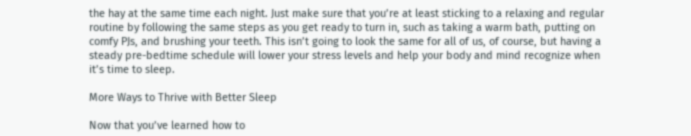the hay at the same time each night. Just make sure that you’re at least sticking to a relaxing and regular routine by following the same steps as you get ready to turn in, such as taking a warm bath, putting on comfy PJs, and brushing your teeth. This isn’t going to look the same for all of us, of course, but having a steady pre-bedtime schedule will lower your stress levels and help your body and mind recognize when it’s time to sleep.

More Ways to Thrive with Better Sleep

Now that you’ve learned how to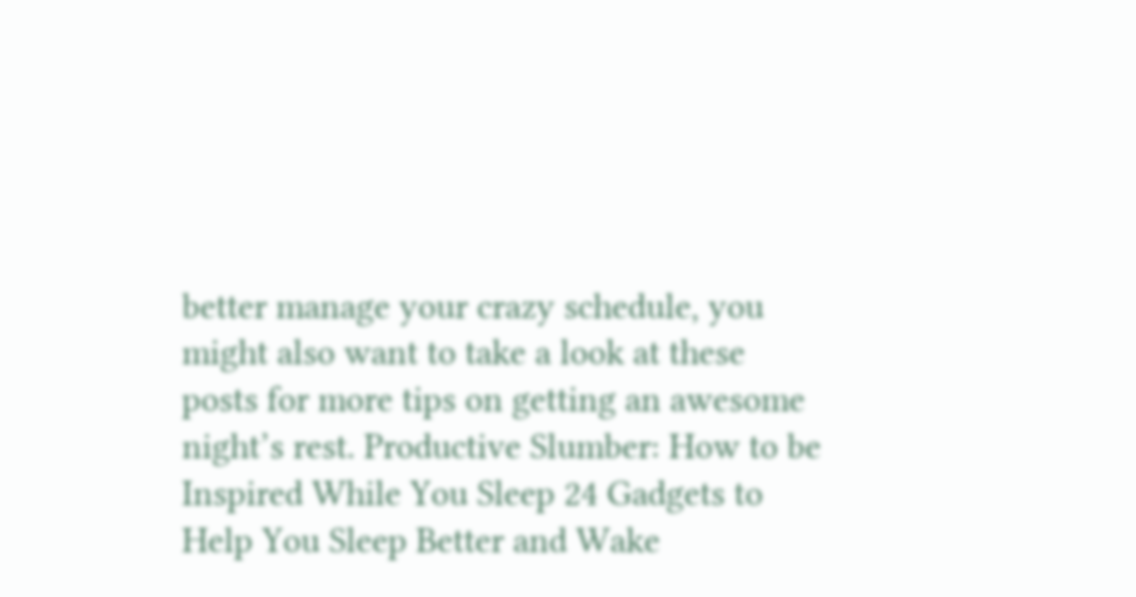better manage your crazy schedule, you might also want to take a look at these posts for more tips on getting an awesome night’s rest. Productive Slumber: How to be Inspired While You Sleep 24 Gadgets to Help You Sleep Better and Wake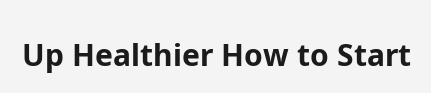Up Healthier How to Start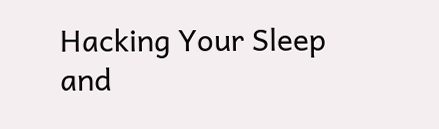Hacking Your Sleep and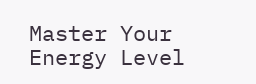Master Your Energy Level